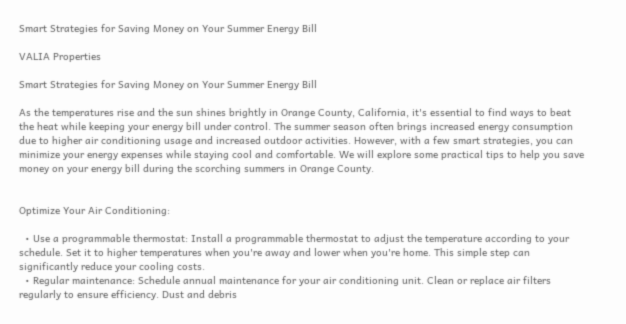Smart Strategies for Saving Money on Your Summer Energy Bill

VALIA Properties

Smart Strategies for Saving Money on Your Summer Energy Bill

As the temperatures rise and the sun shines brightly in Orange County, California, it's essential to find ways to beat the heat while keeping your energy bill under control. The summer season often brings increased energy consumption due to higher air conditioning usage and increased outdoor activities. However, with a few smart strategies, you can minimize your energy expenses while staying cool and comfortable. We will explore some practical tips to help you save money on your energy bill during the scorching summers in Orange County.


Optimize Your Air Conditioning:

  • Use a programmable thermostat: Install a programmable thermostat to adjust the temperature according to your schedule. Set it to higher temperatures when you're away and lower when you're home. This simple step can significantly reduce your cooling costs.
  • Regular maintenance: Schedule annual maintenance for your air conditioning unit. Clean or replace air filters regularly to ensure efficiency. Dust and debris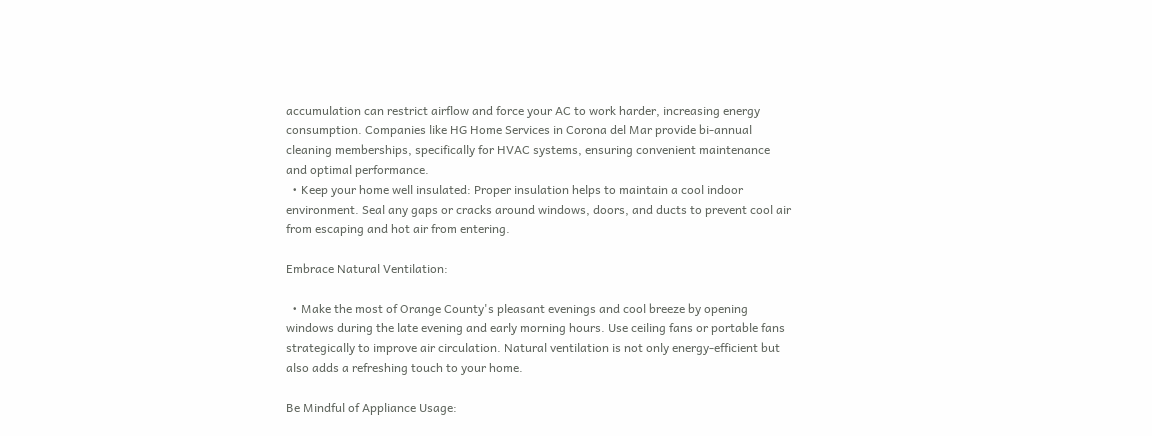accumulation can restrict airflow and force your AC to work harder, increasing energy consumption. Companies like HG Home Services in Corona del Mar provide bi-annual cleaning memberships, specifically for HVAC systems, ensuring convenient maintenance and optimal performance.
  • Keep your home well insulated: Proper insulation helps to maintain a cool indoor environment. Seal any gaps or cracks around windows, doors, and ducts to prevent cool air from escaping and hot air from entering.

Embrace Natural Ventilation:

  • Make the most of Orange County's pleasant evenings and cool breeze by opening windows during the late evening and early morning hours. Use ceiling fans or portable fans strategically to improve air circulation. Natural ventilation is not only energy-efficient but also adds a refreshing touch to your home.

Be Mindful of Appliance Usage: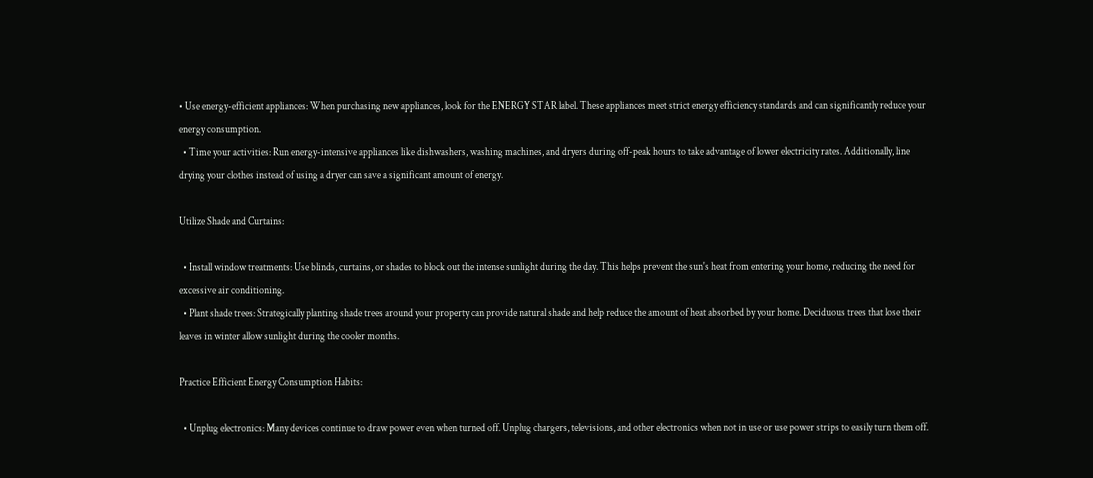• Use energy-efficient appliances: When purchasing new appliances, look for the ENERGY STAR label. These appliances meet strict energy efficiency standards and can significantly reduce your energy consumption.
  • Time your activities: Run energy-intensive appliances like dishwashers, washing machines, and dryers during off-peak hours to take advantage of lower electricity rates. Additionally, line drying your clothes instead of using a dryer can save a significant amount of energy.

Utilize Shade and Curtains:

  • Install window treatments: Use blinds, curtains, or shades to block out the intense sunlight during the day. This helps prevent the sun's heat from entering your home, reducing the need for excessive air conditioning.
  • Plant shade trees: Strategically planting shade trees around your property can provide natural shade and help reduce the amount of heat absorbed by your home. Deciduous trees that lose their leaves in winter allow sunlight during the cooler months.

Practice Efficient Energy Consumption Habits:

  • Unplug electronics: Many devices continue to draw power even when turned off. Unplug chargers, televisions, and other electronics when not in use or use power strips to easily turn them off.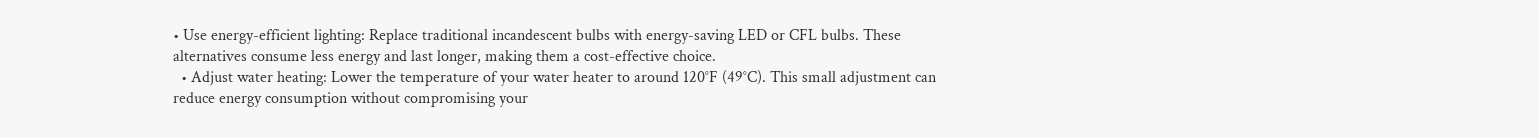• Use energy-efficient lighting: Replace traditional incandescent bulbs with energy-saving LED or CFL bulbs. These alternatives consume less energy and last longer, making them a cost-effective choice.
  • Adjust water heating: Lower the temperature of your water heater to around 120°F (49°C). This small adjustment can reduce energy consumption without compromising your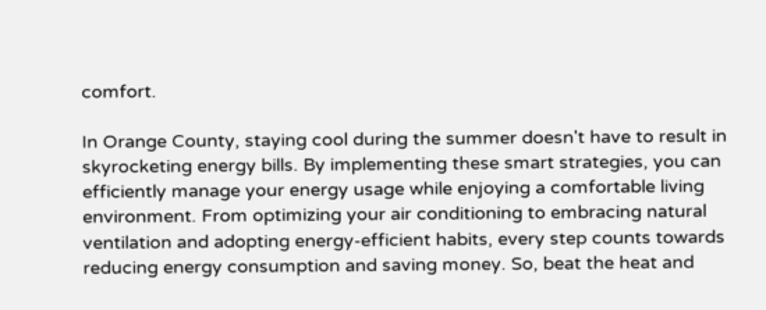comfort.

In Orange County, staying cool during the summer doesn't have to result in skyrocketing energy bills. By implementing these smart strategies, you can efficiently manage your energy usage while enjoying a comfortable living environment. From optimizing your air conditioning to embracing natural ventilation and adopting energy-efficient habits, every step counts towards reducing energy consumption and saving money. So, beat the heat and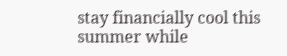stay financially cool this summer while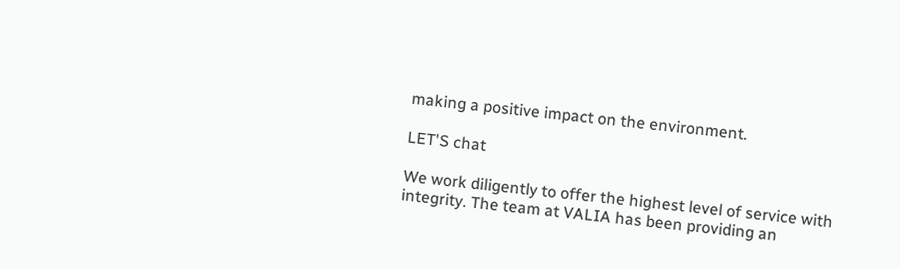making a positive impact on the environment.

LET'S chat

We work diligently to offer the highest level of service with integrity. The team at VALIA has been providing an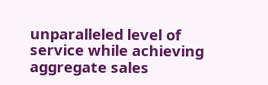unparalleled level of service while achieving aggregate sales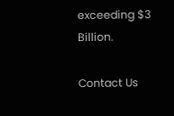exceeding $3 Billion.

Contact Us